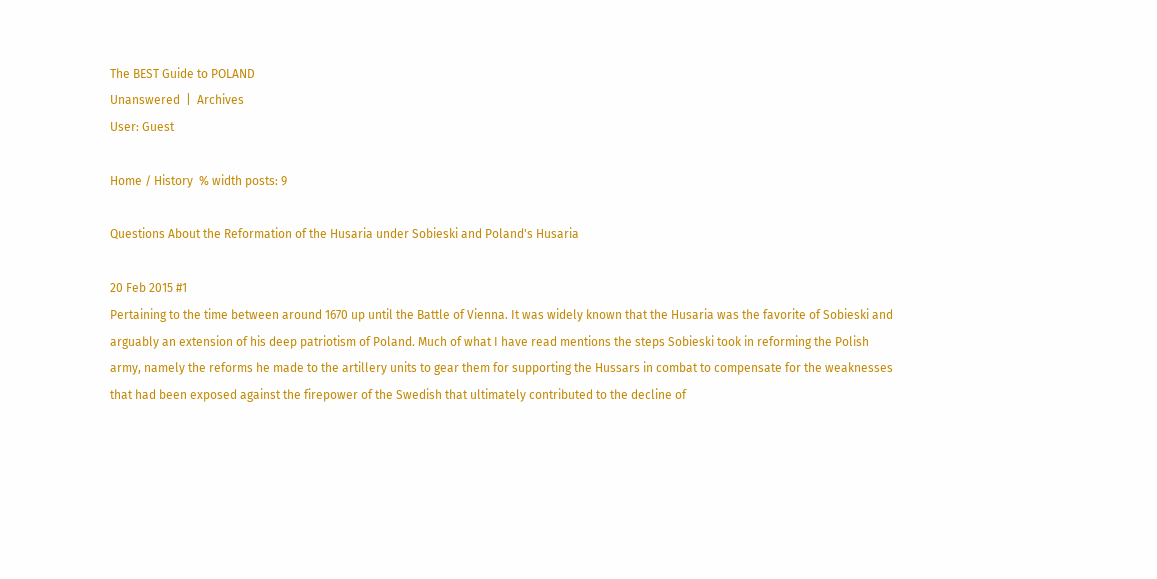The BEST Guide to POLAND
Unanswered  |  Archives
User: Guest

Home / History  % width posts: 9

Questions About the Reformation of the Husaria under Sobieski and Poland's Husaria

20 Feb 2015 #1
Pertaining to the time between around 1670 up until the Battle of Vienna. It was widely known that the Husaria was the favorite of Sobieski and arguably an extension of his deep patriotism of Poland. Much of what I have read mentions the steps Sobieski took in reforming the Polish army, namely the reforms he made to the artillery units to gear them for supporting the Hussars in combat to compensate for the weaknesses that had been exposed against the firepower of the Swedish that ultimately contributed to the decline of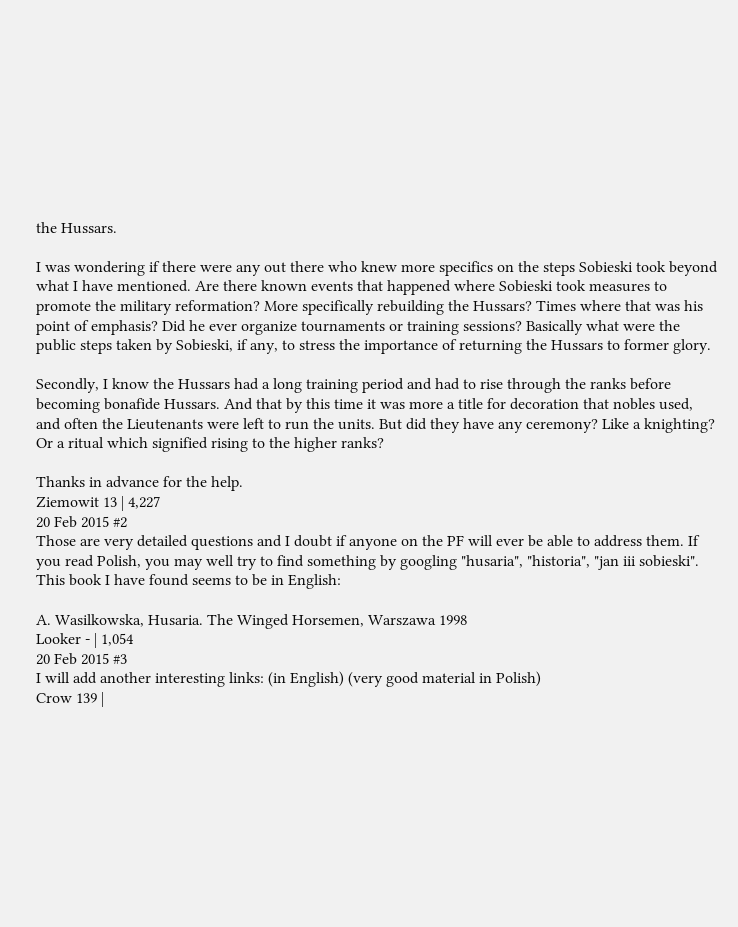the Hussars.

I was wondering if there were any out there who knew more specifics on the steps Sobieski took beyond what I have mentioned. Are there known events that happened where Sobieski took measures to promote the military reformation? More specifically rebuilding the Hussars? Times where that was his point of emphasis? Did he ever organize tournaments or training sessions? Basically what were the public steps taken by Sobieski, if any, to stress the importance of returning the Hussars to former glory.

Secondly, I know the Hussars had a long training period and had to rise through the ranks before becoming bonafide Hussars. And that by this time it was more a title for decoration that nobles used, and often the Lieutenants were left to run the units. But did they have any ceremony? Like a knighting? Or a ritual which signified rising to the higher ranks?

Thanks in advance for the help.
Ziemowit 13 | 4,227
20 Feb 2015 #2
Those are very detailed questions and I doubt if anyone on the PF will ever be able to address them. If you read Polish, you may well try to find something by googling "husaria", "historia", "jan iii sobieski". This book I have found seems to be in English:

A. Wasilkowska, Husaria. The Winged Horsemen, Warszawa 1998
Looker - | 1,054
20 Feb 2015 #3
I will add another interesting links: (in English) (very good material in Polish)
Crow 139 |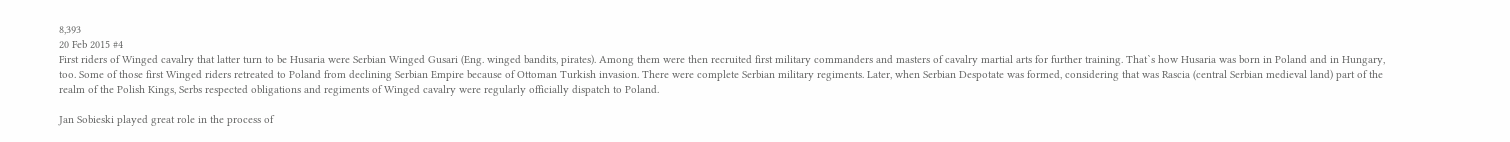8,393
20 Feb 2015 #4
First riders of Winged cavalry that latter turn to be Husaria were Serbian Winged Gusari (Eng. winged bandits, pirates). Among them were then recruited first military commanders and masters of cavalry martial arts for further training. That`s how Husaria was born in Poland and in Hungary, too. Some of those first Winged riders retreated to Poland from declining Serbian Empire because of Ottoman Turkish invasion. There were complete Serbian military regiments. Later, when Serbian Despotate was formed, considering that was Rascia (central Serbian medieval land) part of the realm of the Polish Kings, Serbs respected obligations and regiments of Winged cavalry were regularly officially dispatch to Poland.

Jan Sobieski played great role in the process of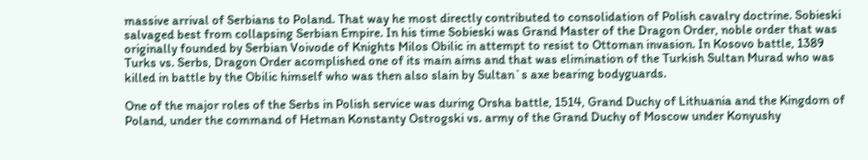massive arrival of Serbians to Poland. That way he most directly contributed to consolidation of Polish cavalry doctrine. Sobieski salvaged best from collapsing Serbian Empire. In his time Sobieski was Grand Master of the Dragon Order, noble order that was originally founded by Serbian Voivode of Knights Milos Obilic in attempt to resist to Ottoman invasion. In Kosovo battle, 1389 Turks vs. Serbs, Dragon Order acomplished one of its main aims and that was elimination of the Turkish Sultan Murad who was killed in battle by the Obilic himself who was then also slain by Sultan`s axe bearing bodyguards.

One of the major roles of the Serbs in Polish service was during Orsha battle, 1514, Grand Duchy of Lithuania and the Kingdom of Poland, under the command of Hetman Konstanty Ostrogski vs. army of the Grand Duchy of Moscow under Konyushy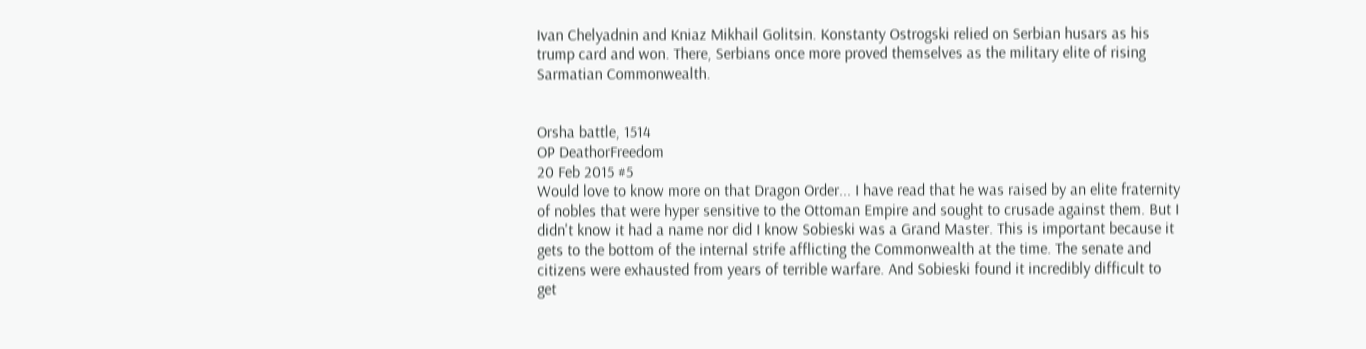Ivan Chelyadnin and Kniaz Mikhail Golitsin. Konstanty Ostrogski relied on Serbian husars as his trump card and won. There, Serbians once more proved themselves as the military elite of rising Sarmatian Commonwealth.


Orsha battle, 1514
OP DeathorFreedom
20 Feb 2015 #5
Would love to know more on that Dragon Order... I have read that he was raised by an elite fraternity of nobles that were hyper sensitive to the Ottoman Empire and sought to crusade against them. But I didn't know it had a name nor did I know Sobieski was a Grand Master. This is important because it gets to the bottom of the internal strife afflicting the Commonwealth at the time. The senate and citizens were exhausted from years of terrible warfare. And Sobieski found it incredibly difficult to get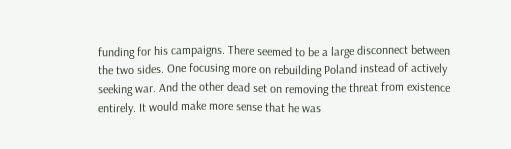funding for his campaigns. There seemed to be a large disconnect between the two sides. One focusing more on rebuilding Poland instead of actively seeking war. And the other dead set on removing the threat from existence entirely. It would make more sense that he was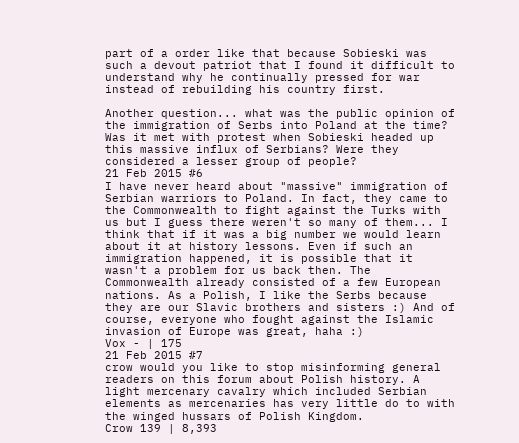part of a order like that because Sobieski was such a devout patriot that I found it difficult to understand why he continually pressed for war instead of rebuilding his country first.

Another question... what was the public opinion of the immigration of Serbs into Poland at the time? Was it met with protest when Sobieski headed up this massive influx of Serbians? Were they considered a lesser group of people?
21 Feb 2015 #6
I have never heard about "massive" immigration of Serbian warriors to Poland. In fact, they came to the Commonwealth to fight against the Turks with us but I guess there weren't so many of them... I think that if it was a big number we would learn about it at history lessons. Even if such an immigration happened, it is possible that it wasn't a problem for us back then. The Commonwealth already consisted of a few European nations. As a Polish, I like the Serbs because they are our Slavic brothers and sisters :) And of course, everyone who fought against the Islamic invasion of Europe was great, haha :)
Vox - | 175
21 Feb 2015 #7
crow would you like to stop misinforming general readers on this forum about Polish history. A light mercenary cavalry which included Serbian elements as mercenaries has very little do to with the winged hussars of Polish Kingdom.
Crow 139 | 8,393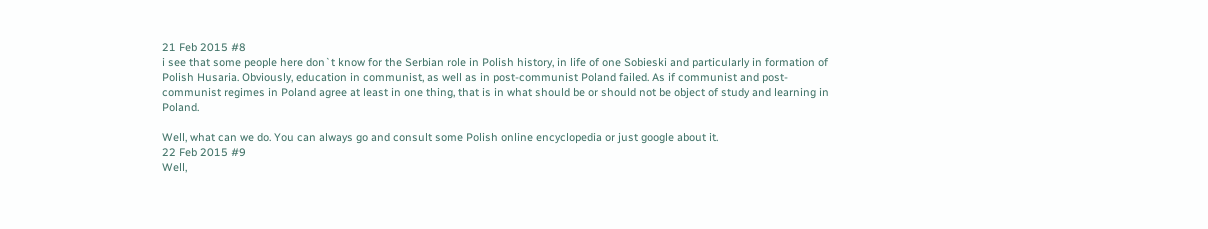21 Feb 2015 #8
i see that some people here don`t know for the Serbian role in Polish history, in life of one Sobieski and particularly in formation of Polish Husaria. Obviously, education in communist, as well as in post-communist Poland failed. As if communist and post-communist regimes in Poland agree at least in one thing, that is in what should be or should not be object of study and learning in Poland.

Well, what can we do. You can always go and consult some Polish online encyclopedia or just google about it.
22 Feb 2015 #9
Well,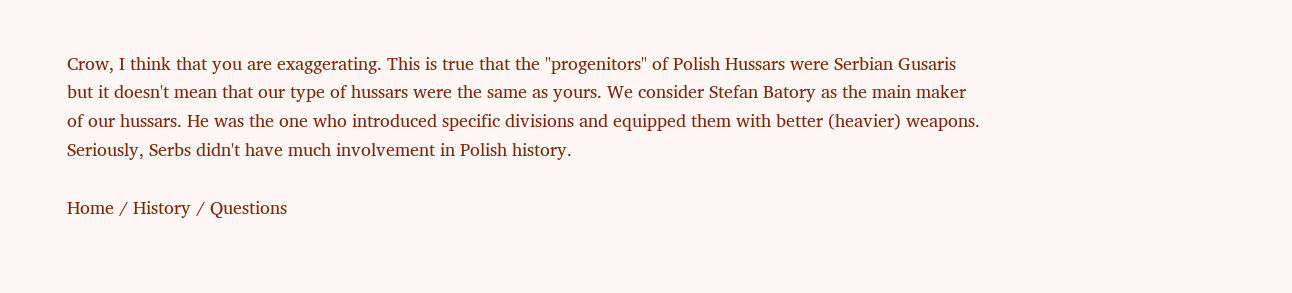Crow, I think that you are exaggerating. This is true that the "progenitors" of Polish Hussars were Serbian Gusaris but it doesn't mean that our type of hussars were the same as yours. We consider Stefan Batory as the main maker of our hussars. He was the one who introduced specific divisions and equipped them with better (heavier) weapons. Seriously, Serbs didn't have much involvement in Polish history.

Home / History / Questions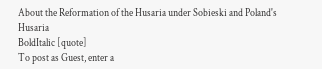About the Reformation of the Husaria under Sobieski and Poland's Husaria
BoldItalic [quote]
To post as Guest, enter a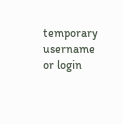temporary username or login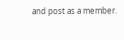and post as a member.